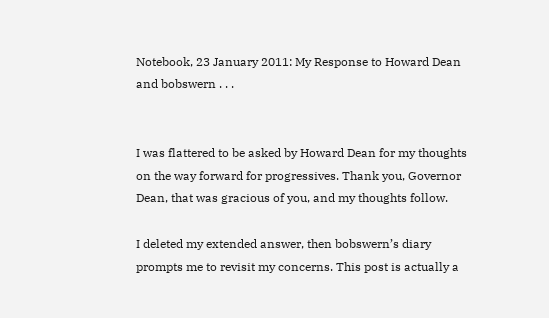Notebook, 23 January 2011: My Response to Howard Dean and bobswern . . .


I was flattered to be asked by Howard Dean for my thoughts on the way forward for progressives. Thank you, Governor Dean, that was gracious of you, and my thoughts follow.

I deleted my extended answer, then bobswern’s diary prompts me to revisit my concerns. This post is actually a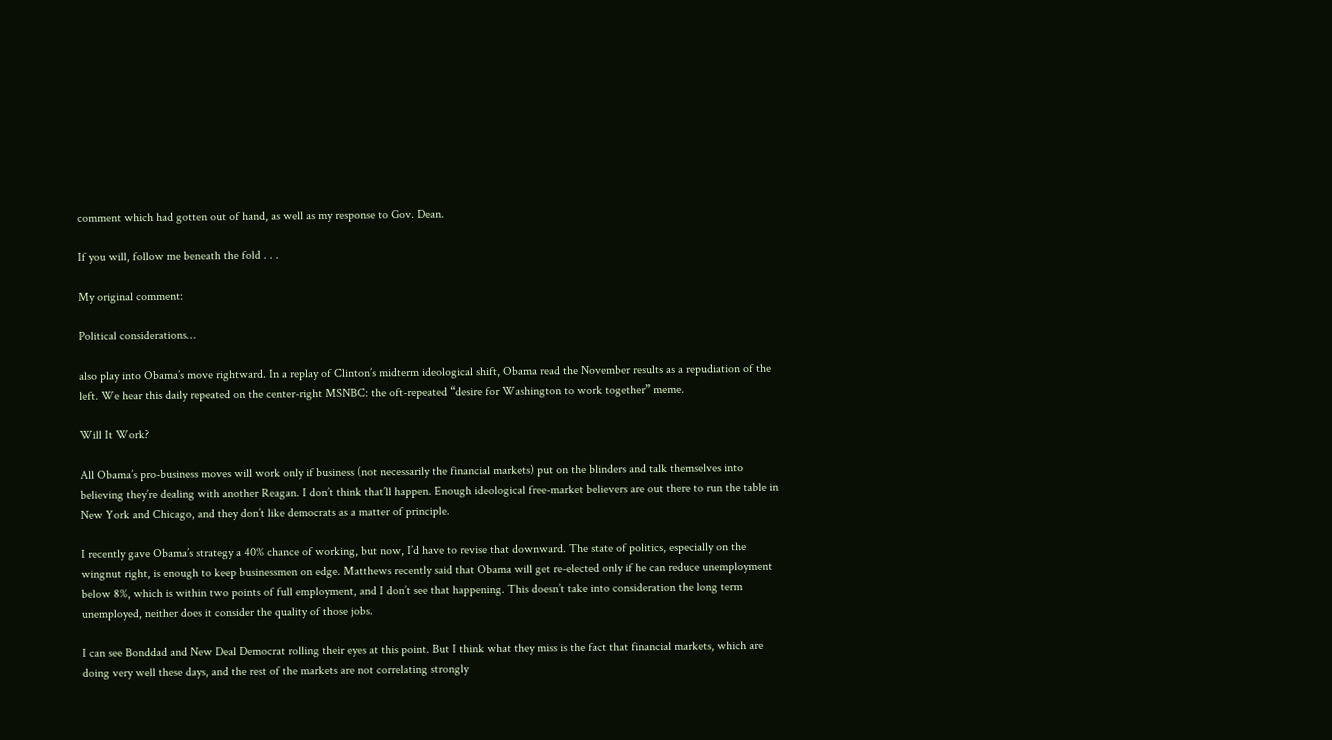comment which had gotten out of hand, as well as my response to Gov. Dean.

If you will, follow me beneath the fold . . .

My original comment:

Political considerations…

also play into Obama’s move rightward. In a replay of Clinton’s midterm ideological shift, Obama read the November results as a repudiation of the left. We hear this daily repeated on the center-right MSNBC: the oft-repeated “desire for Washington to work together” meme.

Will It Work?

All Obama’s pro-business moves will work only if business (not necessarily the financial markets) put on the blinders and talk themselves into believing they’re dealing with another Reagan. I don’t think that’ll happen. Enough ideological free-market believers are out there to run the table in New York and Chicago, and they don’t like democrats as a matter of principle.

I recently gave Obama’s strategy a 40% chance of working, but now, I’d have to revise that downward. The state of politics, especially on the wingnut right, is enough to keep businessmen on edge. Matthews recently said that Obama will get re-elected only if he can reduce unemployment below 8%, which is within two points of full employment, and I don’t see that happening. This doesn’t take into consideration the long term unemployed, neither does it consider the quality of those jobs.

I can see Bonddad and New Deal Democrat rolling their eyes at this point. But I think what they miss is the fact that financial markets, which are doing very well these days, and the rest of the markets are not correlating strongly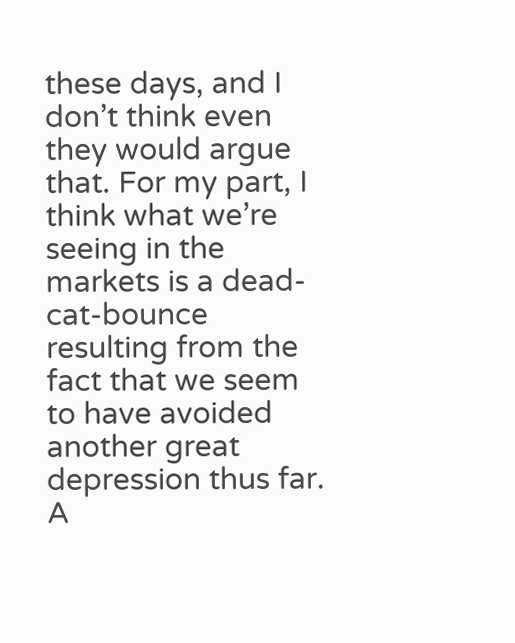these days, and I don’t think even they would argue that. For my part, I think what we’re seeing in the markets is a dead-cat-bounce resulting from the fact that we seem to have avoided another great depression thus far. A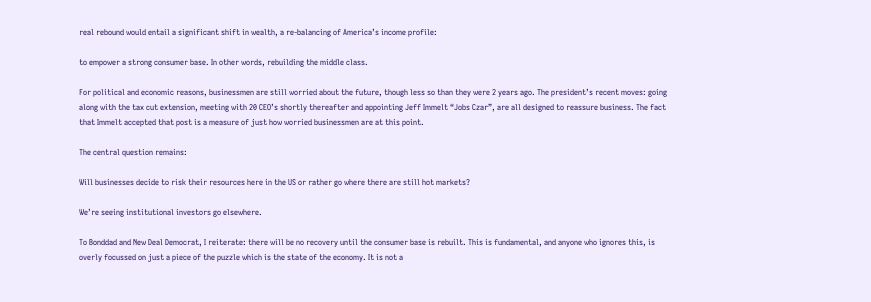real rebound would entail a significant shift in wealth, a re-balancing of America’s income profile:

to empower a strong consumer base. In other words, rebuilding the middle class.

For political and economic reasons, businessmen are still worried about the future, though less so than they were 2 years ago. The president’s recent moves: going along with the tax cut extension, meeting with 20 CEO’s shortly thereafter and appointing Jeff Immelt “Jobs Czar”, are all designed to reassure business. The fact that Immelt accepted that post is a measure of just how worried businessmen are at this point.

The central question remains:

Will businesses decide to risk their resources here in the US or rather go where there are still hot markets?

We’re seeing institutional investors go elsewhere.

To Bonddad and New Deal Democrat, I reiterate: there will be no recovery until the consumer base is rebuilt. This is fundamental, and anyone who ignores this, is overly focussed on just a piece of the puzzle which is the state of the economy. It is not a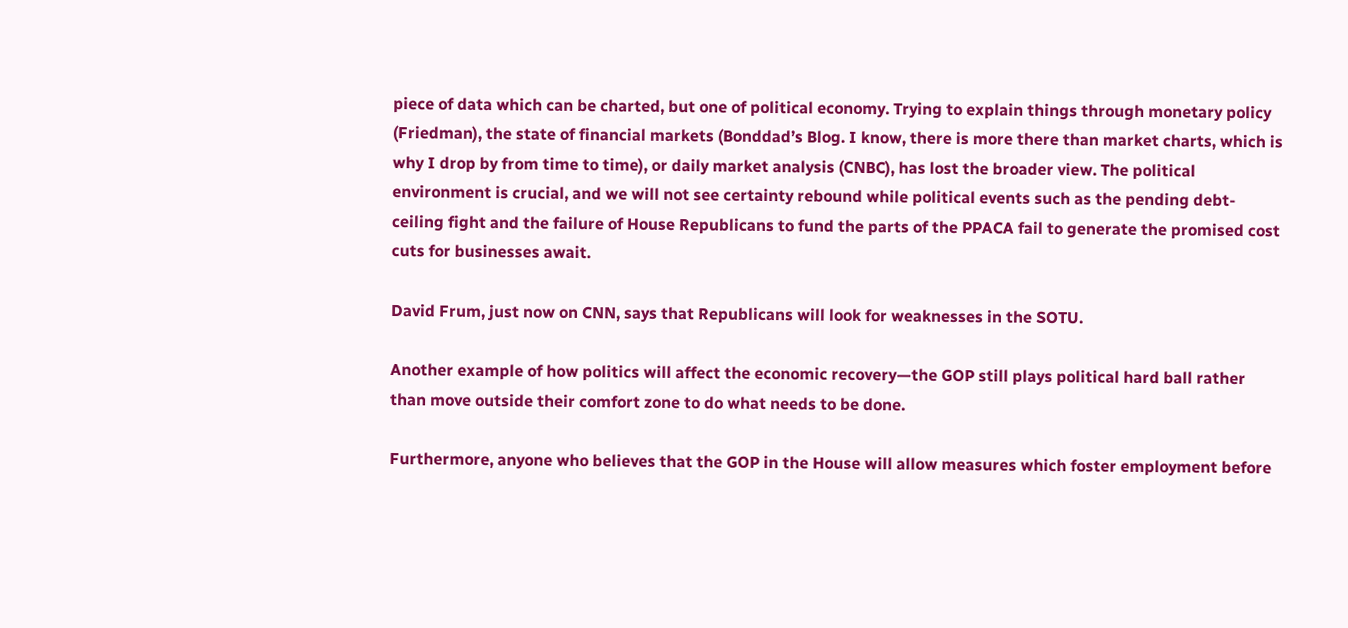piece of data which can be charted, but one of political economy. Trying to explain things through monetary policy (Friedman), the state of financial markets (Bonddad’s Blog. I know, there is more there than market charts, which is why I drop by from time to time), or daily market analysis (CNBC), has lost the broader view. The political environment is crucial, and we will not see certainty rebound while political events such as the pending debt-ceiling fight and the failure of House Republicans to fund the parts of the PPACA fail to generate the promised cost cuts for businesses await.

David Frum, just now on CNN, says that Republicans will look for weaknesses in the SOTU.

Another example of how politics will affect the economic recovery—the GOP still plays political hard ball rather than move outside their comfort zone to do what needs to be done.

Furthermore, anyone who believes that the GOP in the House will allow measures which foster employment before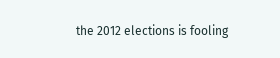the 2012 elections is fooling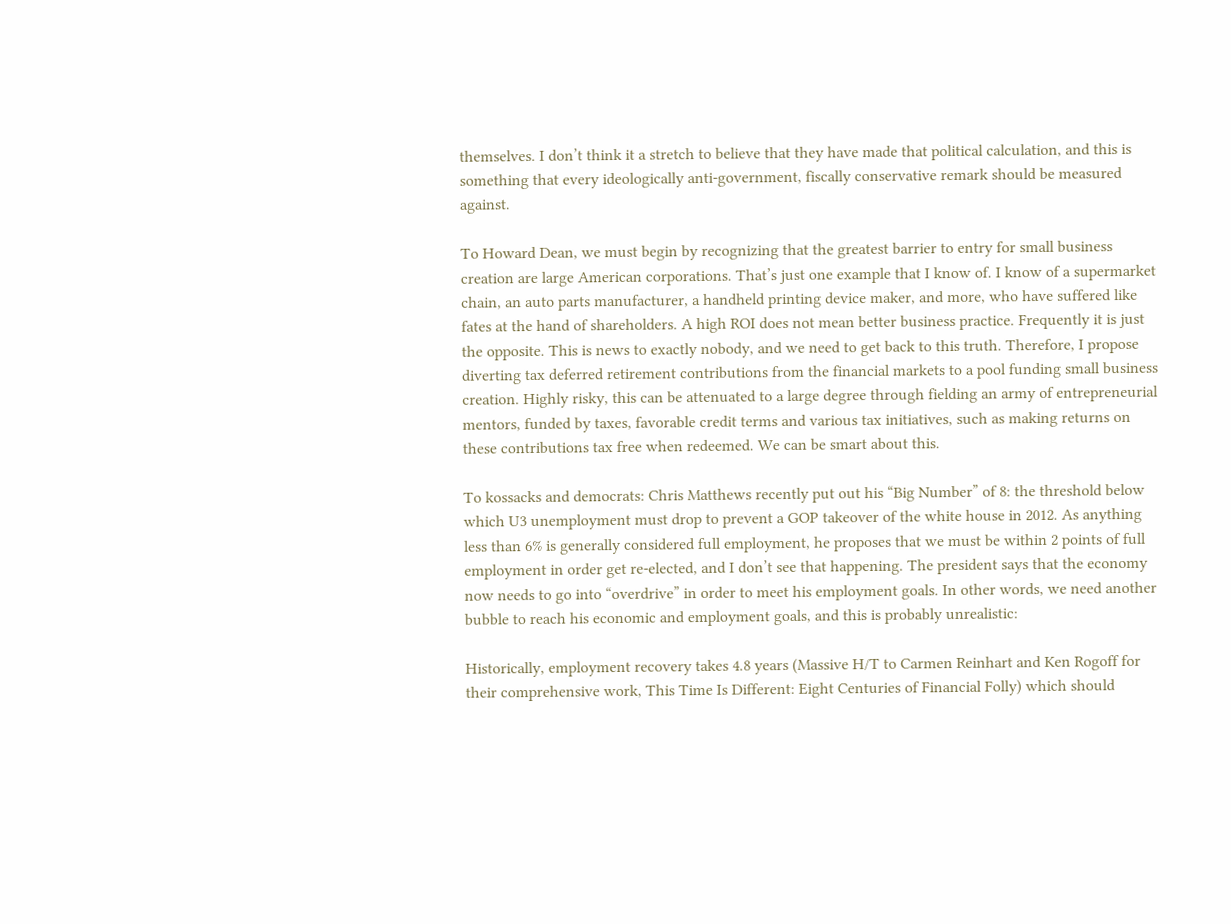themselves. I don’t think it a stretch to believe that they have made that political calculation, and this is something that every ideologically anti-government, fiscally conservative remark should be measured against.

To Howard Dean, we must begin by recognizing that the greatest barrier to entry for small business creation are large American corporations. That’s just one example that I know of. I know of a supermarket chain, an auto parts manufacturer, a handheld printing device maker, and more, who have suffered like fates at the hand of shareholders. A high ROI does not mean better business practice. Frequently it is just the opposite. This is news to exactly nobody, and we need to get back to this truth. Therefore, I propose diverting tax deferred retirement contributions from the financial markets to a pool funding small business creation. Highly risky, this can be attenuated to a large degree through fielding an army of entrepreneurial mentors, funded by taxes, favorable credit terms and various tax initiatives, such as making returns on these contributions tax free when redeemed. We can be smart about this.

To kossacks and democrats: Chris Matthews recently put out his “Big Number” of 8: the threshold below which U3 unemployment must drop to prevent a GOP takeover of the white house in 2012. As anything less than 6% is generally considered full employment, he proposes that we must be within 2 points of full employment in order get re-elected, and I don’t see that happening. The president says that the economy now needs to go into “overdrive” in order to meet his employment goals. In other words, we need another bubble to reach his economic and employment goals, and this is probably unrealistic:

Historically, employment recovery takes 4.8 years (Massive H/T to Carmen Reinhart and Ken Rogoff for their comprehensive work, This Time Is Different: Eight Centuries of Financial Folly) which should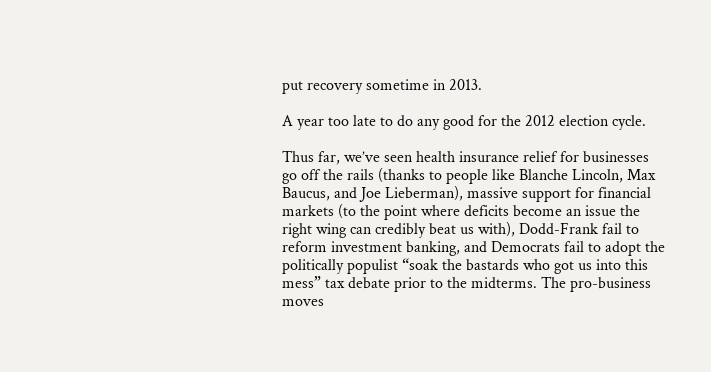put recovery sometime in 2013.

A year too late to do any good for the 2012 election cycle.

Thus far, we’ve seen health insurance relief for businesses go off the rails (thanks to people like Blanche Lincoln, Max Baucus, and Joe Lieberman), massive support for financial markets (to the point where deficits become an issue the right wing can credibly beat us with), Dodd-Frank fail to reform investment banking, and Democrats fail to adopt the politically populist “soak the bastards who got us into this mess” tax debate prior to the midterms. The pro-business moves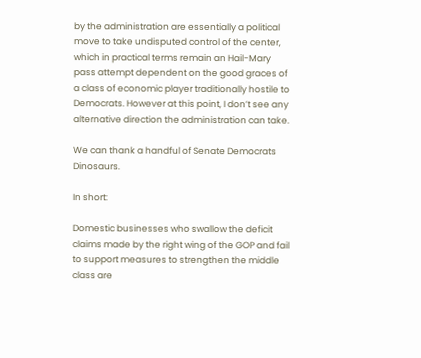by the administration are essentially a political move to take undisputed control of the center, which in practical terms remain an Hail-Mary pass attempt dependent on the good graces of a class of economic player traditionally hostile to Democrats. However at this point, I don’t see any alternative direction the administration can take.

We can thank a handful of Senate Democrats Dinosaurs.

In short:

Domestic businesses who swallow the deficit claims made by the right wing of the GOP and fail to support measures to strengthen the middle class are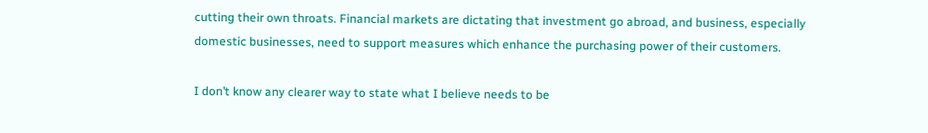cutting their own throats. Financial markets are dictating that investment go abroad, and business, especially domestic businesses, need to support measures which enhance the purchasing power of their customers.

I don’t know any clearer way to state what I believe needs to be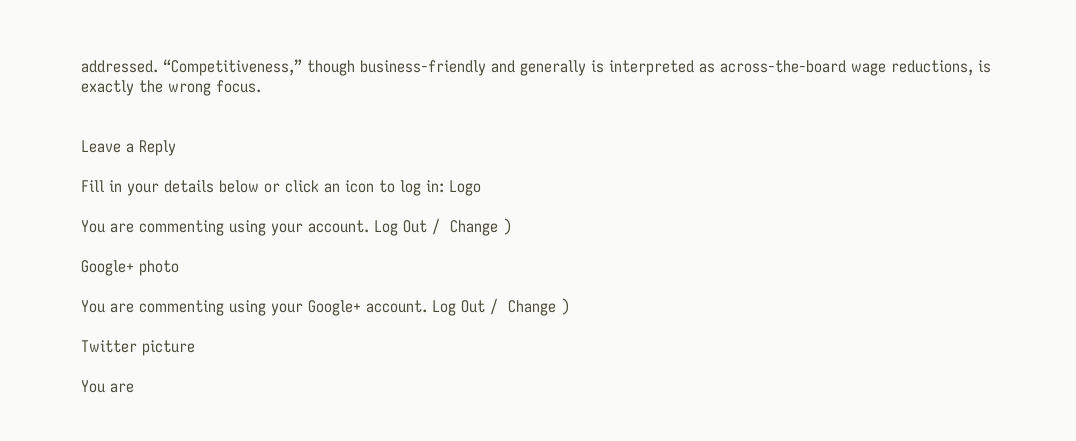addressed. “Competitiveness,” though business-friendly and generally is interpreted as across-the-board wage reductions, is exactly the wrong focus.


Leave a Reply

Fill in your details below or click an icon to log in: Logo

You are commenting using your account. Log Out /  Change )

Google+ photo

You are commenting using your Google+ account. Log Out /  Change )

Twitter picture

You are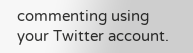commenting using your Twitter account.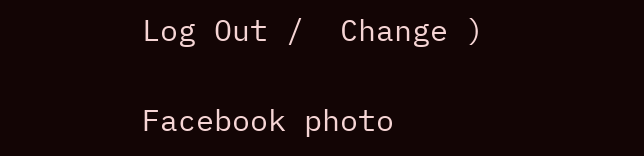Log Out /  Change )

Facebook photo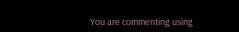You are commenting using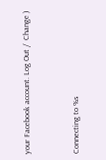your Facebook account. Log Out /  Change )


Connecting to %s